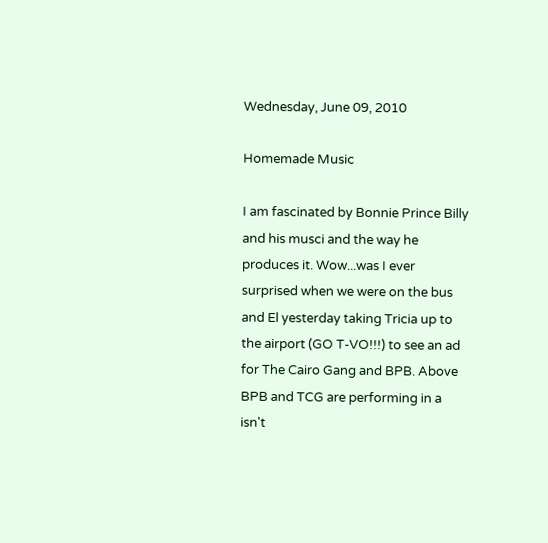Wednesday, June 09, 2010

Homemade Music

I am fascinated by Bonnie Prince Billy and his musci and the way he produces it. Wow...was I ever surprised when we were on the bus and El yesterday taking Tricia up to the airport (GO T-VO!!!) to see an ad for The Cairo Gang and BPB. Above BPB and TCG are performing in a isn't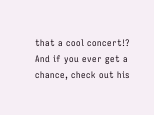that a cool concert!? And if you ever get a chance, check out his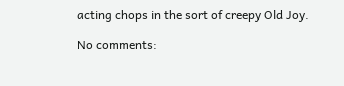acting chops in the sort of creepy Old Joy.

No comments: